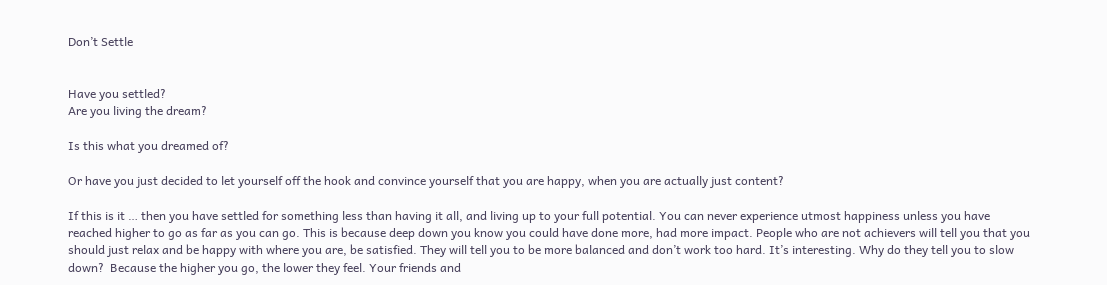Don’t Settle


Have you settled?
Are you living the dream?

Is this what you dreamed of?

Or have you just decided to let yourself off the hook and convince yourself that you are happy, when you are actually just content?

If this is it … then you have settled for something less than having it all, and living up to your full potential. You can never experience utmost happiness unless you have reached higher to go as far as you can go. This is because deep down you know you could have done more, had more impact. People who are not achievers will tell you that you should just relax and be happy with where you are, be satisfied. They will tell you to be more balanced and don’t work too hard. It’s interesting. Why do they tell you to slow down?  Because the higher you go, the lower they feel. Your friends and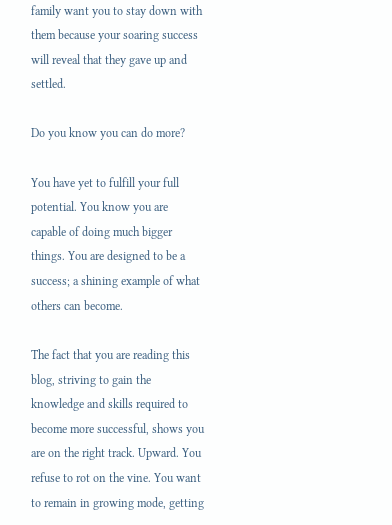family want you to stay down with them because your soaring success will reveal that they gave up and settled.

Do you know you can do more?

You have yet to fulfill your full potential. You know you are capable of doing much bigger things. You are designed to be a success; a shining example of what others can become.

The fact that you are reading this blog, striving to gain the knowledge and skills required to become more successful, shows you are on the right track. Upward. You refuse to rot on the vine. You want to remain in growing mode, getting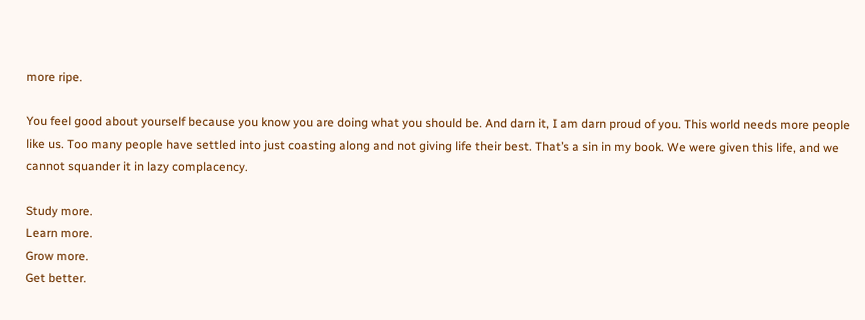more ripe.

You feel good about yourself because you know you are doing what you should be. And darn it, I am darn proud of you. This world needs more people like us. Too many people have settled into just coasting along and not giving life their best. That’s a sin in my book. We were given this life, and we cannot squander it in lazy complacency.

Study more.
Learn more.
Grow more.
Get better.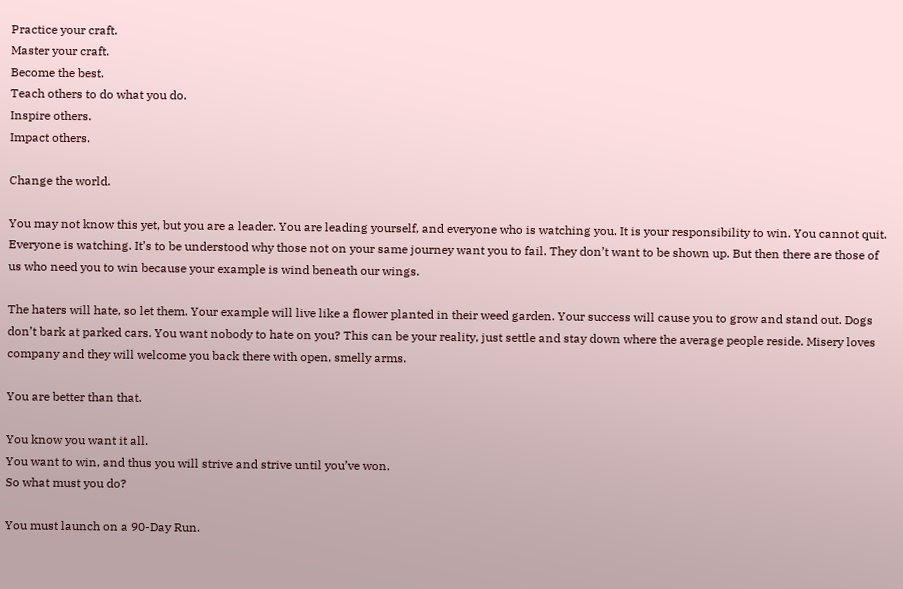Practice your craft.
Master your craft.
Become the best.
Teach others to do what you do.
Inspire others.
Impact others.

Change the world.

You may not know this yet, but you are a leader. You are leading yourself, and everyone who is watching you. It is your responsibility to win. You cannot quit. Everyone is watching. It’s to be understood why those not on your same journey want you to fail. They don’t want to be shown up. But then there are those of us who need you to win because your example is wind beneath our wings.

The haters will hate, so let them. Your example will live like a flower planted in their weed garden. Your success will cause you to grow and stand out. Dogs don’t bark at parked cars. You want nobody to hate on you? This can be your reality, just settle and stay down where the average people reside. Misery loves company and they will welcome you back there with open, smelly arms.

You are better than that.

You know you want it all.
You want to win, and thus you will strive and strive until you’ve won.
So what must you do?

You must launch on a 90-Day Run.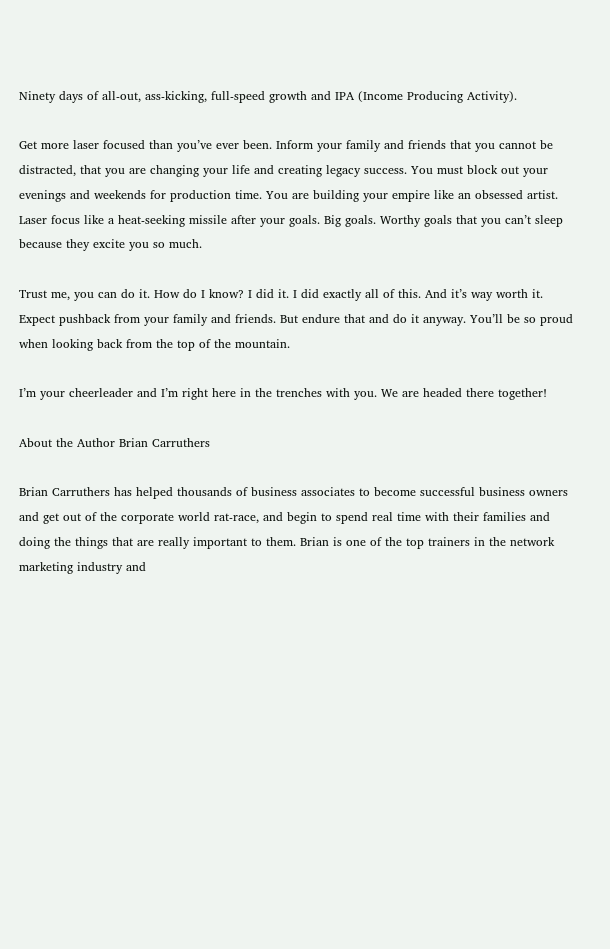Ninety days of all-out, ass-kicking, full-speed growth and IPA (Income Producing Activity).

Get more laser focused than you’ve ever been. Inform your family and friends that you cannot be distracted, that you are changing your life and creating legacy success. You must block out your evenings and weekends for production time. You are building your empire like an obsessed artist. Laser focus like a heat-seeking missile after your goals. Big goals. Worthy goals that you can’t sleep because they excite you so much.

Trust me, you can do it. How do I know? I did it. I did exactly all of this. And it’s way worth it. Expect pushback from your family and friends. But endure that and do it anyway. You’ll be so proud when looking back from the top of the mountain.

I’m your cheerleader and I’m right here in the trenches with you. We are headed there together!

About the Author Brian Carruthers

Brian Carruthers has helped thousands of business associates to become successful business owners and get out of the corporate world rat-race, and begin to spend real time with their families and doing the things that are really important to them. Brian is one of the top trainers in the network marketing industry and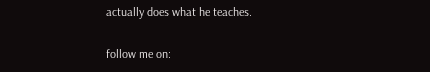actually does what he teaches.

follow me on: